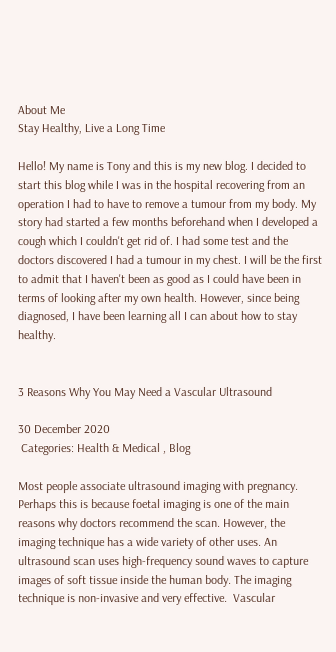About Me
Stay Healthy, Live a Long Time

Hello! My name is Tony and this is my new blog. I decided to start this blog while I was in the hospital recovering from an operation I had to have to remove a tumour from my body. My story had started a few months beforehand when I developed a cough which I couldn't get rid of. I had some test and the doctors discovered I had a tumour in my chest. I will be the first to admit that I haven't been as good as I could have been in terms of looking after my own health. However, since being diagnosed, I have been learning all I can about how to stay healthy.


3 Reasons Why You May Need a Vascular Ultrasound

30 December 2020
 Categories: Health & Medical , Blog

Most people associate ultrasound imaging with pregnancy. Perhaps this is because foetal imaging is one of the main reasons why doctors recommend the scan. However, the imaging technique has a wide variety of other uses. An ultrasound scan uses high-frequency sound waves to capture images of soft tissue inside the human body. The imaging technique is non-invasive and very effective.  Vascular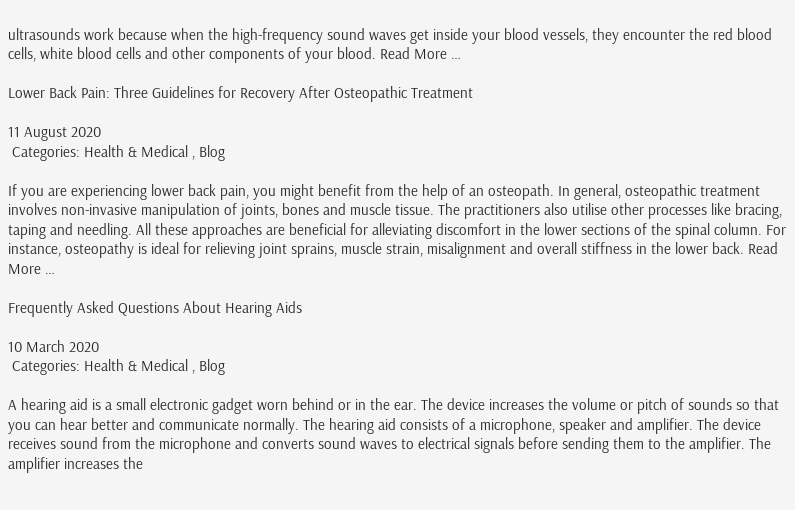ultrasounds work because when the high-frequency sound waves get inside your blood vessels, they encounter the red blood cells, white blood cells and other components of your blood. Read More …

Lower Back Pain: Three Guidelines for Recovery After Osteopathic Treatment

11 August 2020
 Categories: Health & Medical , Blog

If you are experiencing lower back pain, you might benefit from the help of an osteopath. In general, osteopathic treatment involves non-invasive manipulation of joints, bones and muscle tissue. The practitioners also utilise other processes like bracing, taping and needling. All these approaches are beneficial for alleviating discomfort in the lower sections of the spinal column. For instance, osteopathy is ideal for relieving joint sprains, muscle strain, misalignment and overall stiffness in the lower back. Read More …

Frequently Asked Questions About Hearing Aids

10 March 2020
 Categories: Health & Medical , Blog

A hearing aid is a small electronic gadget worn behind or in the ear. The device increases the volume or pitch of sounds so that you can hear better and communicate normally. The hearing aid consists of a microphone, speaker and amplifier. The device receives sound from the microphone and converts sound waves to electrical signals before sending them to the amplifier. The amplifier increases the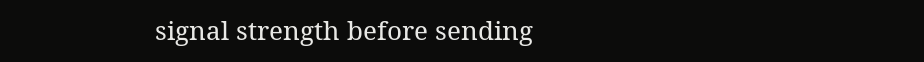signal strength before sending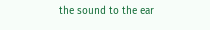the sound to the ear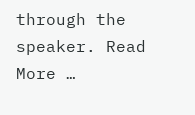through the speaker. Read More …